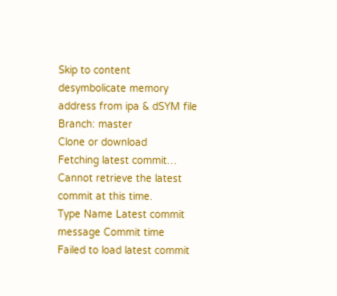Skip to content
desymbolicate memory address from ipa & dSYM file
Branch: master
Clone or download
Fetching latest commit…
Cannot retrieve the latest commit at this time.
Type Name Latest commit message Commit time
Failed to load latest commit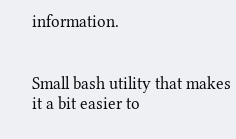information.


Small bash utility that makes it a bit easier to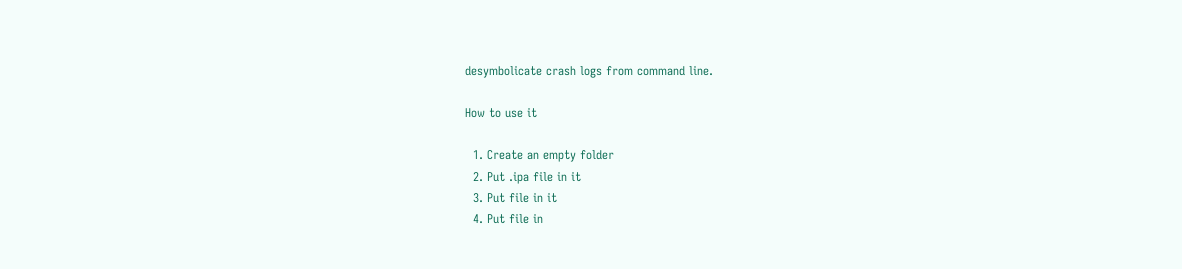desymbolicate crash logs from command line.

How to use it

  1. Create an empty folder
  2. Put .ipa file in it
  3. Put file in it
  4. Put file in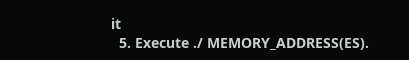it
  5. Execute ./ MEMORY_ADDRESS(ES).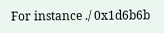For instance ./ 0x1d6b6b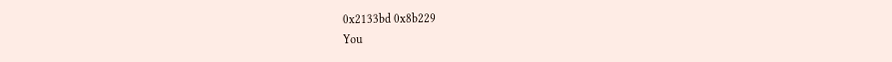0x2133bd 0x8b229
You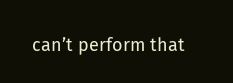can’t perform that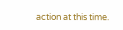action at this time.